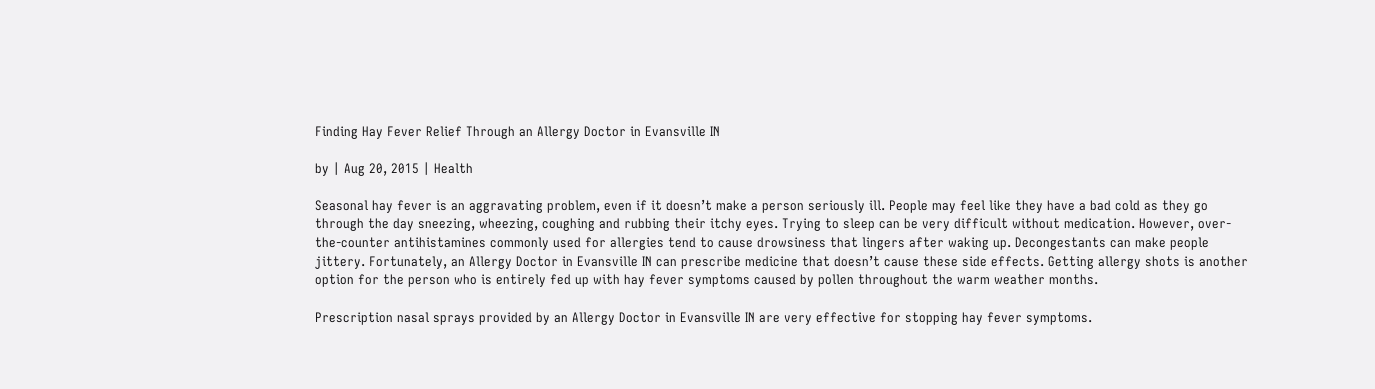Finding Hay Fever Relief Through an Allergy Doctor in Evansville IN

by | Aug 20, 2015 | Health

Seasonal hay fever is an aggravating problem, even if it doesn’t make a person seriously ill. People may feel like they have a bad cold as they go through the day sneezing, wheezing, coughing and rubbing their itchy eyes. Trying to sleep can be very difficult without medication. However, over-the-counter antihistamines commonly used for allergies tend to cause drowsiness that lingers after waking up. Decongestants can make people jittery. Fortunately, an Allergy Doctor in Evansville IN can prescribe medicine that doesn’t cause these side effects. Getting allergy shots is another option for the person who is entirely fed up with hay fever symptoms caused by pollen throughout the warm weather months.

Prescription nasal sprays provided by an Allergy Doctor in Evansville IN are very effective for stopping hay fever symptoms.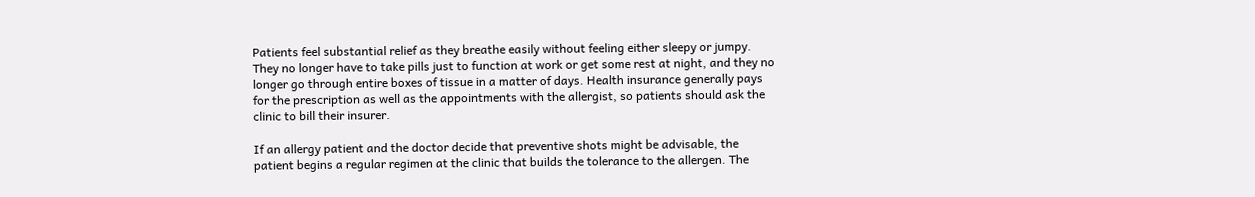Patients feel substantial relief as they breathe easily without feeling either sleepy or jumpy. They no longer have to take pills just to function at work or get some rest at night, and they no longer go through entire boxes of tissue in a matter of days. Health insurance generally pays for the prescription as well as the appointments with the allergist, so patients should ask the clinic to bill their insurer.

If an allergy patient and the doctor decide that preventive shots might be advisable, the patient begins a regular regimen at the clinic that builds the tolerance to the allergen. The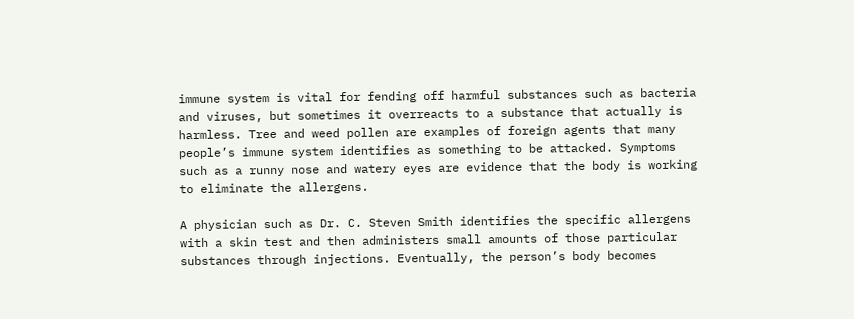immune system is vital for fending off harmful substances such as bacteria and viruses, but sometimes it overreacts to a substance that actually is harmless. Tree and weed pollen are examples of foreign agents that many people’s immune system identifies as something to be attacked. Symptoms such as a runny nose and watery eyes are evidence that the body is working to eliminate the allergens.

A physician such as Dr. C. Steven Smith identifies the specific allergens with a skin test and then administers small amounts of those particular substances through injections. Eventually, the person’s body becomes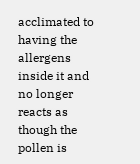acclimated to having the allergens inside it and no longer reacts as though the pollen is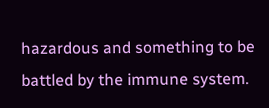hazardous and something to be battled by the immune system.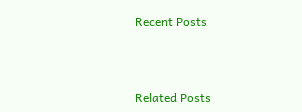Recent Posts



Related Posts